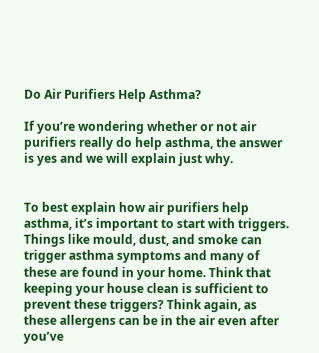Do Air Purifiers Help Asthma?

If you’re wondering whether or not air purifiers really do help asthma, the answer is yes and we will explain just why.


To best explain how air purifiers help asthma, it’s important to start with triggers. Things like mould, dust, and smoke can trigger asthma symptoms and many of these are found in your home. Think that keeping your house clean is sufficient to prevent these triggers? Think again, as these allergens can be in the air even after you’ve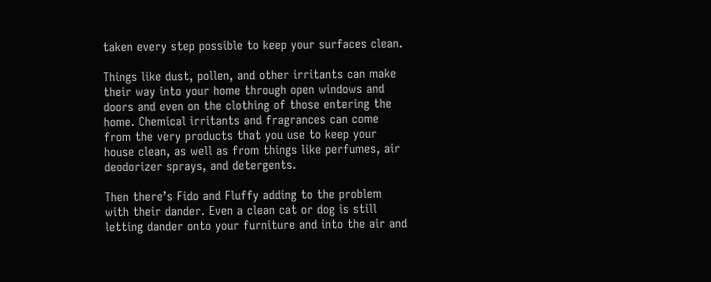taken every step possible to keep your surfaces clean.

Things like dust, pollen, and other irritants can make their way into your home through open windows and doors and even on the clothing of those entering the home. Chemical irritants and fragrances can come from the very products that you use to keep your house clean, as well as from things like perfumes, air deodorizer sprays, and detergents.

Then there’s Fido and Fluffy adding to the problem with their dander. Even a clean cat or dog is still letting dander onto your furniture and into the air and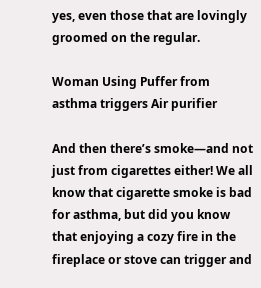yes, even those that are lovingly groomed on the regular.

Woman Using Puffer from asthma triggers Air purifier

And then there’s smoke—and not just from cigarettes either! We all know that cigarette smoke is bad for asthma, but did you know that enjoying a cozy fire in the fireplace or stove can trigger and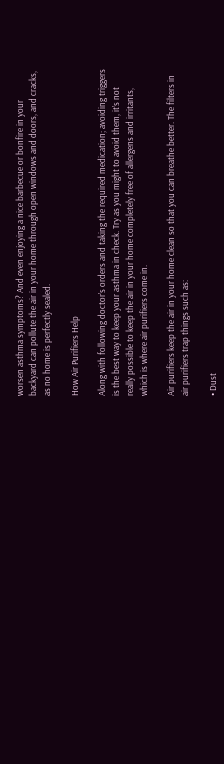worsen asthma symptoms? And even enjoying a nice barbecue or bonfire in your backyard can pollute the air in your home through open windows and doors, and cracks, as no home is perfectly sealed.

How Air Purifiers Help

Along with following doctor’s orders and taking the required medication; avoiding triggers is the best way to keep your asthma in check. Try as you might to avoid them, it’s not really possible to keep the air in your home completely free of allergens and irritants, which is where air purifiers come in.

Air purifiers keep the air in your home clean so that you can breathe better. The filters in air purifiers trap things such as:

• Dust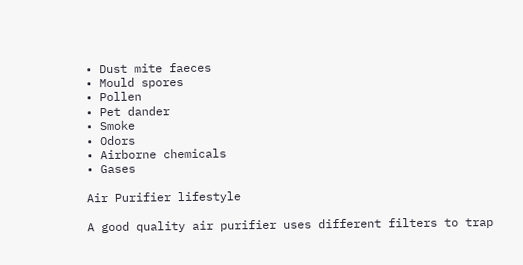• Dust mite faeces
• Mould spores
• Pollen
• Pet dander
• Smoke
• Odors
• Airborne chemicals
• Gases

Air Purifier lifestyle

A good quality air purifier uses different filters to trap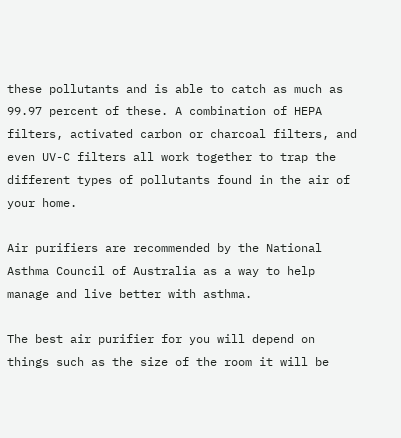these pollutants and is able to catch as much as 99.97 percent of these. A combination of HEPA filters, activated carbon or charcoal filters, and even UV-C filters all work together to trap the different types of pollutants found in the air of your home.

Air purifiers are recommended by the National Asthma Council of Australia as a way to help manage and live better with asthma.

The best air purifier for you will depend on things such as the size of the room it will be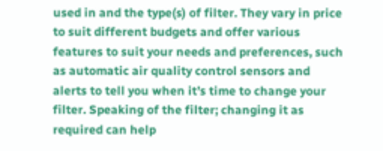used in and the type(s) of filter. They vary in price to suit different budgets and offer various features to suit your needs and preferences, such as automatic air quality control sensors and alerts to tell you when it’s time to change your filter. Speaking of the filter; changing it as required can help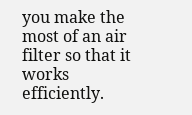you make the most of an air filter so that it works efficiently.